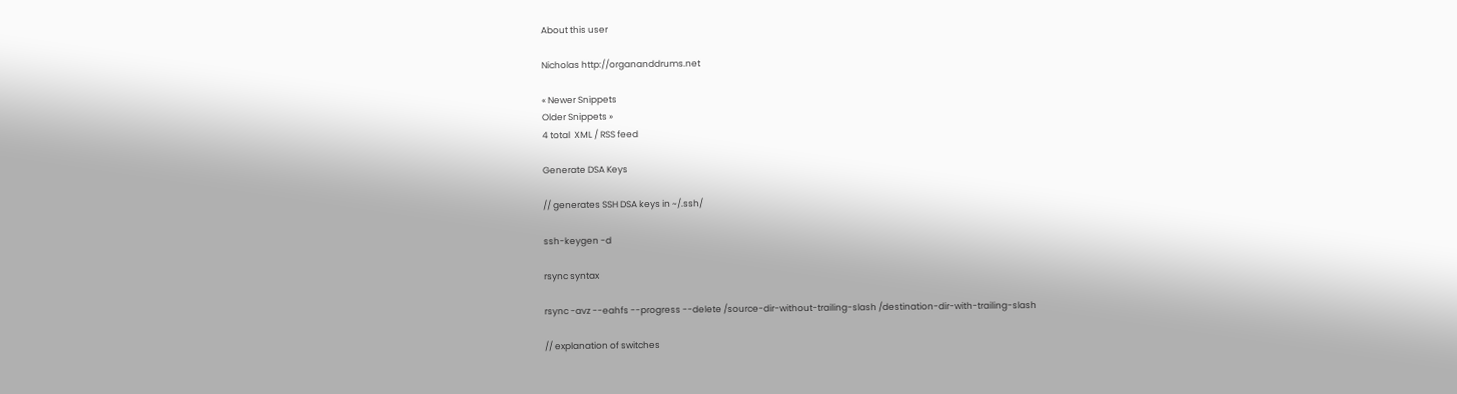About this user

Nicholas http://organanddrums.net

« Newer Snippets
Older Snippets »
4 total  XML / RSS feed

Generate DSA Keys

// generates SSH DSA keys in ~/.ssh/

ssh-keygen -d

rsync syntax

rsync -avz --eahfs --progress --delete /source-dir-without-trailing-slash /destination-dir-with-trailing-slash

// explanation of switches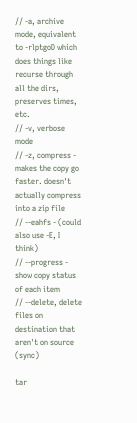// -a, archive mode, equivalent to -rlptgoD which does things like recurse through all the dirs, preserves times, etc.
// -v, verbose mode
// -z, compress - makes the copy go faster. doesn't actually compress into a zip file
// --eahfs - (could also use -E, I think)
// --progress - show copy status of each item
// --delete, delete files on destination that aren't on source (sync)

tar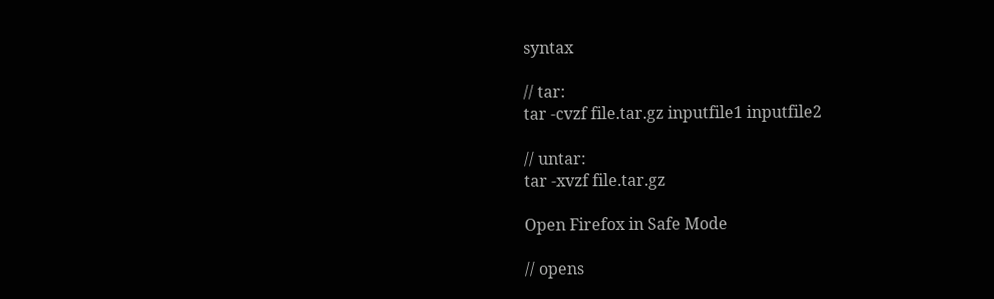syntax

// tar:
tar -cvzf file.tar.gz inputfile1 inputfile2

// untar:
tar -xvzf file.tar.gz

Open Firefox in Safe Mode

// opens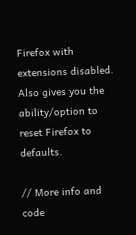Firefox with extensions disabled. Also gives you the ability/option to reset Firefox to defaults.

// More info and code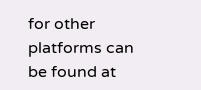for other platforms can be found at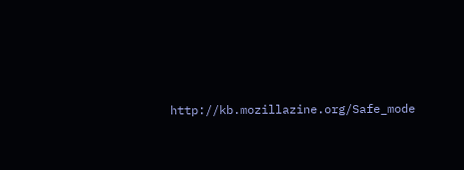http://kb.mozillazine.org/Safe_mode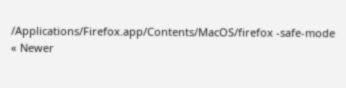/Applications/Firefox.app/Contents/MacOS/firefox -safe-mode
« Newer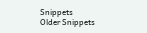Snippets
Older Snippets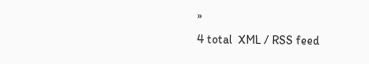»
4 total  XML / RSS feed